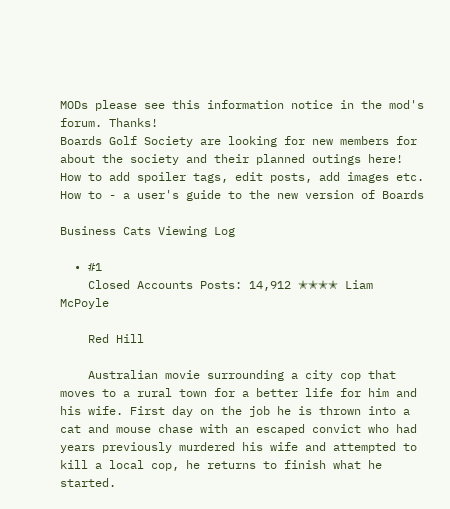MODs please see this information notice in the mod's forum. Thanks!
Boards Golf Society are looking for new members for about the society and their planned outings here!
How to add spoiler tags, edit posts, add images etc. How to - a user's guide to the new version of Boards

Business Cats Viewing Log

  • #1
    Closed Accounts Posts: 14,912 ✭✭✭✭ Liam McPoyle

    Red Hill

    Australian movie surrounding a city cop that moves to a rural town for a better life for him and his wife. First day on the job he is thrown into a cat and mouse chase with an escaped convict who had years previously murdered his wife and attempted to kill a local cop, he returns to finish what he started.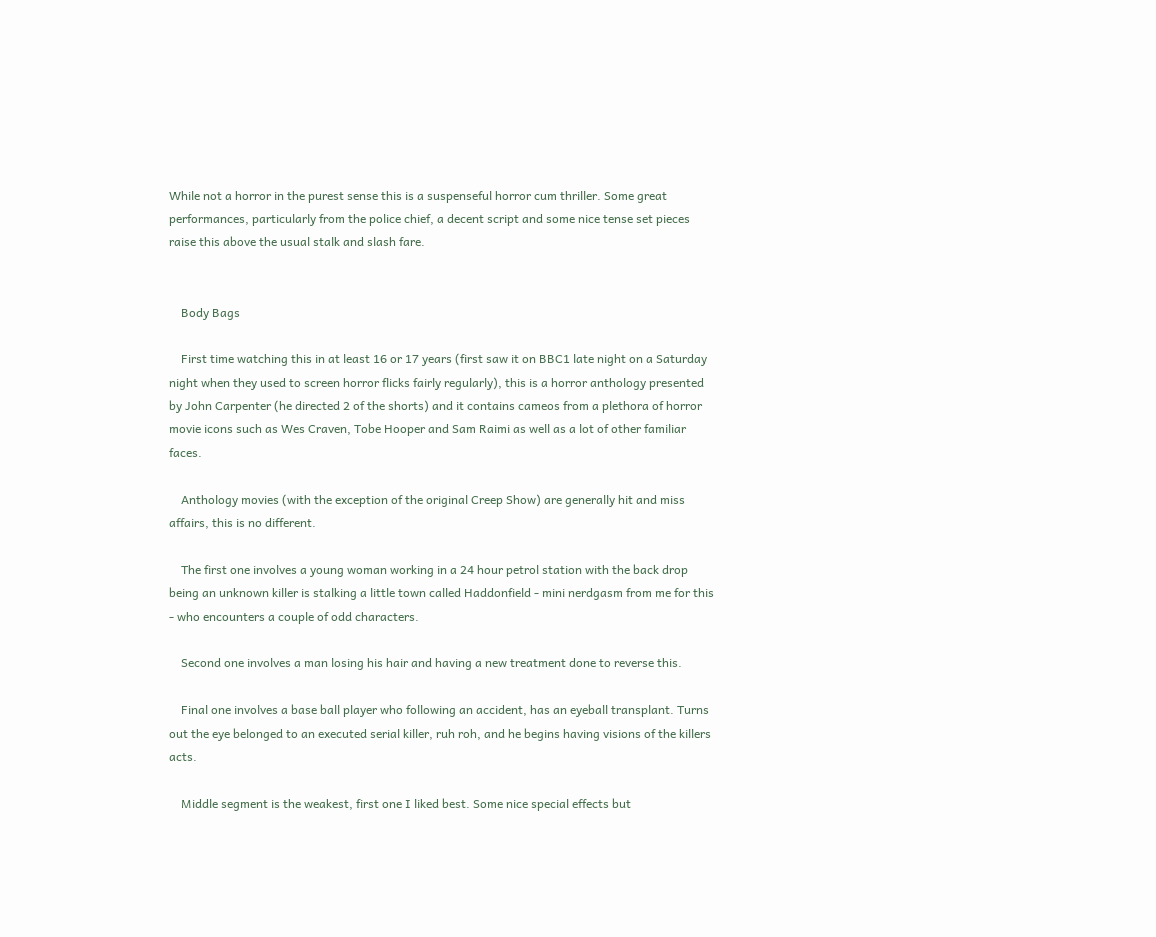While not a horror in the purest sense this is a suspenseful horror cum thriller. Some great performances, particularly from the police chief, a decent script and some nice tense set pieces raise this above the usual stalk and slash fare.


    Body Bags

    First time watching this in at least 16 or 17 years (first saw it on BBC1 late night on a Saturday night when they used to screen horror flicks fairly regularly), this is a horror anthology presented by John Carpenter (he directed 2 of the shorts) and it contains cameos from a plethora of horror movie icons such as Wes Craven, Tobe Hooper and Sam Raimi as well as a lot of other familiar faces.

    Anthology movies (with the exception of the original Creep Show) are generally hit and miss affairs, this is no different.

    The first one involves a young woman working in a 24 hour petrol station with the back drop being an unknown killer is stalking a little town called Haddonfield - mini nerdgasm from me for this - who encounters a couple of odd characters.

    Second one involves a man losing his hair and having a new treatment done to reverse this.

    Final one involves a base ball player who following an accident, has an eyeball transplant. Turns out the eye belonged to an executed serial killer, ruh roh, and he begins having visions of the killers acts.

    Middle segment is the weakest, first one I liked best. Some nice special effects but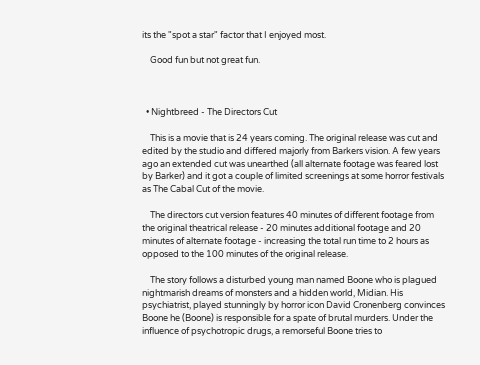its the "spot a star" factor that I enjoyed most.

    Good fun but not great fun.



  • Nightbreed - The Directors Cut

    This is a movie that is 24 years coming. The original release was cut and edited by the studio and differed majorly from Barkers vision. A few years ago an extended cut was unearthed (all alternate footage was feared lost by Barker) and it got a couple of limited screenings at some horror festivals as The Cabal Cut of the movie.

    The directors cut version features 40 minutes of different footage from the original theatrical release - 20 minutes additional footage and 20 minutes of alternate footage - increasing the total run time to 2 hours as opposed to the 100 minutes of the original release.

    The story follows a disturbed young man named Boone who is plagued nightmarish dreams of monsters and a hidden world, Midian. His psychiatrist, played stunningly by horror icon David Cronenberg convinces Boone he (Boone) is responsible for a spate of brutal murders. Under the influence of psychotropic drugs, a remorseful Boone tries to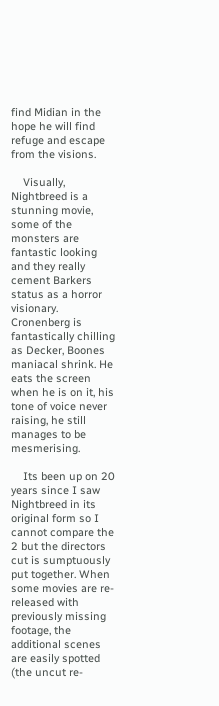find Midian in the hope he will find refuge and escape from the visions.

    Visually, Nightbreed is a stunning movie, some of the monsters are fantastic looking and they really cement Barkers status as a horror visionary. Cronenberg is fantastically chilling as Decker, Boones maniacal shrink. He eats the screen when he is on it, his tone of voice never raising, he still manages to be mesmerising.

    Its been up on 20 years since I saw Nightbreed in its original form so I cannot compare the 2 but the directors cut is sumptuously put together. When some movies are re-released with previously missing footage, the additional scenes are easily spotted (the uncut re-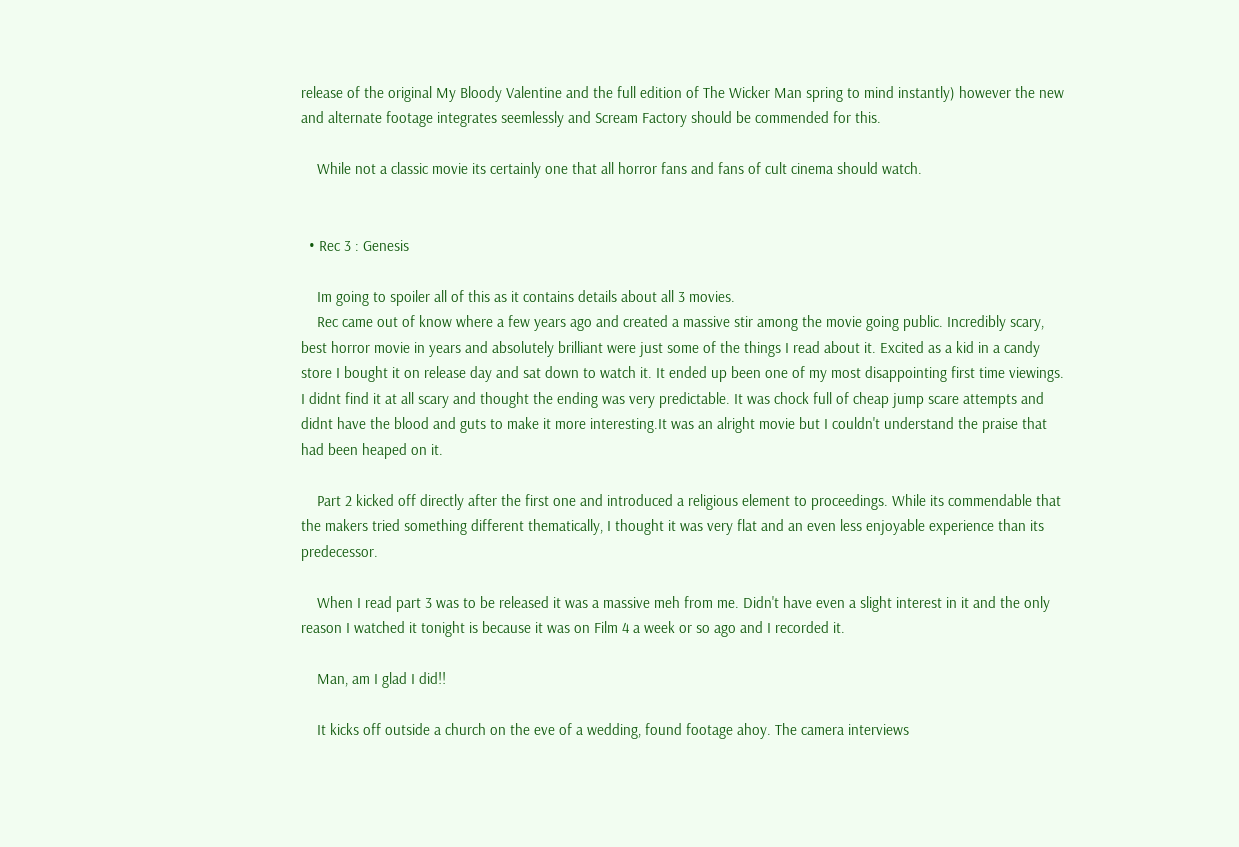release of the original My Bloody Valentine and the full edition of The Wicker Man spring to mind instantly) however the new and alternate footage integrates seemlessly and Scream Factory should be commended for this.

    While not a classic movie its certainly one that all horror fans and fans of cult cinema should watch.


  • Rec 3 : Genesis

    Im going to spoiler all of this as it contains details about all 3 movies.
    Rec came out of know where a few years ago and created a massive stir among the movie going public. Incredibly scary, best horror movie in years and absolutely brilliant were just some of the things I read about it. Excited as a kid in a candy store I bought it on release day and sat down to watch it. It ended up been one of my most disappointing first time viewings. I didnt find it at all scary and thought the ending was very predictable. It was chock full of cheap jump scare attempts and didnt have the blood and guts to make it more interesting.It was an alright movie but I couldn't understand the praise that had been heaped on it.

    Part 2 kicked off directly after the first one and introduced a religious element to proceedings. While its commendable that the makers tried something different thematically, I thought it was very flat and an even less enjoyable experience than its predecessor.

    When I read part 3 was to be released it was a massive meh from me. Didn't have even a slight interest in it and the only reason I watched it tonight is because it was on Film 4 a week or so ago and I recorded it.

    Man, am I glad I did!!

    It kicks off outside a church on the eve of a wedding, found footage ahoy. The camera interviews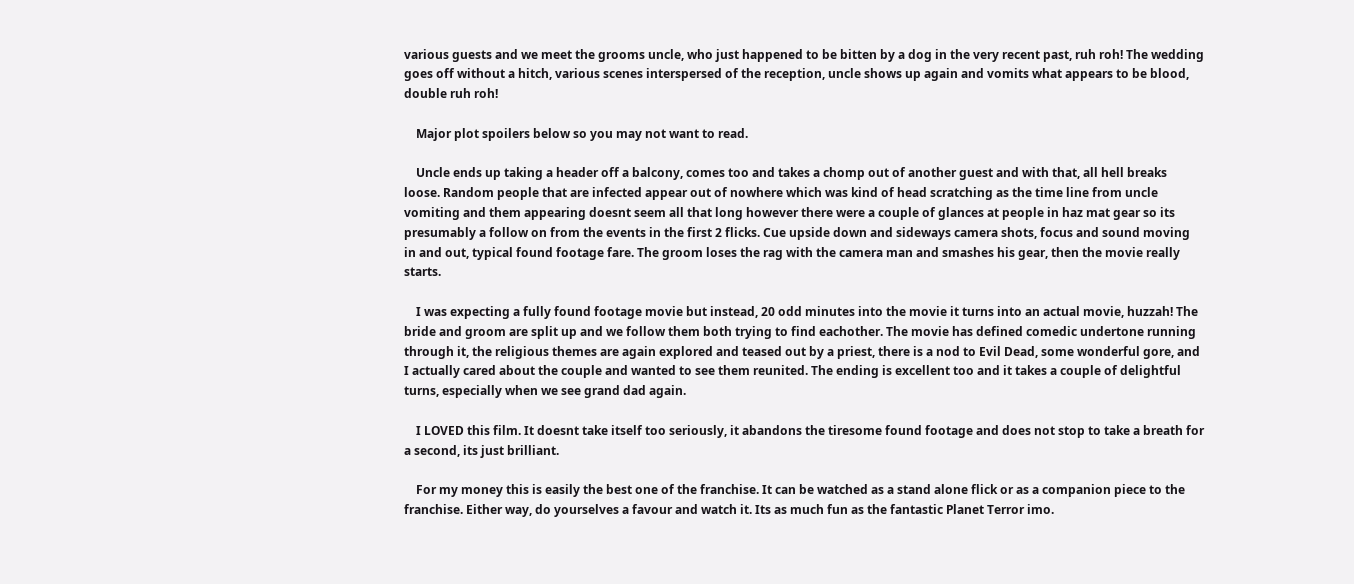various guests and we meet the grooms uncle, who just happened to be bitten by a dog in the very recent past, ruh roh! The wedding goes off without a hitch, various scenes interspersed of the reception, uncle shows up again and vomits what appears to be blood, double ruh roh!

    Major plot spoilers below so you may not want to read.

    Uncle ends up taking a header off a balcony, comes too and takes a chomp out of another guest and with that, all hell breaks loose. Random people that are infected appear out of nowhere which was kind of head scratching as the time line from uncle vomiting and them appearing doesnt seem all that long however there were a couple of glances at people in haz mat gear so its presumably a follow on from the events in the first 2 flicks. Cue upside down and sideways camera shots, focus and sound moving in and out, typical found footage fare. The groom loses the rag with the camera man and smashes his gear, then the movie really starts.

    I was expecting a fully found footage movie but instead, 20 odd minutes into the movie it turns into an actual movie, huzzah! The bride and groom are split up and we follow them both trying to find eachother. The movie has defined comedic undertone running through it, the religious themes are again explored and teased out by a priest, there is a nod to Evil Dead, some wonderful gore, and I actually cared about the couple and wanted to see them reunited. The ending is excellent too and it takes a couple of delightful turns, especially when we see grand dad again.

    I LOVED this film. It doesnt take itself too seriously, it abandons the tiresome found footage and does not stop to take a breath for a second, its just brilliant.

    For my money this is easily the best one of the franchise. It can be watched as a stand alone flick or as a companion piece to the franchise. Either way, do yourselves a favour and watch it. Its as much fun as the fantastic Planet Terror imo.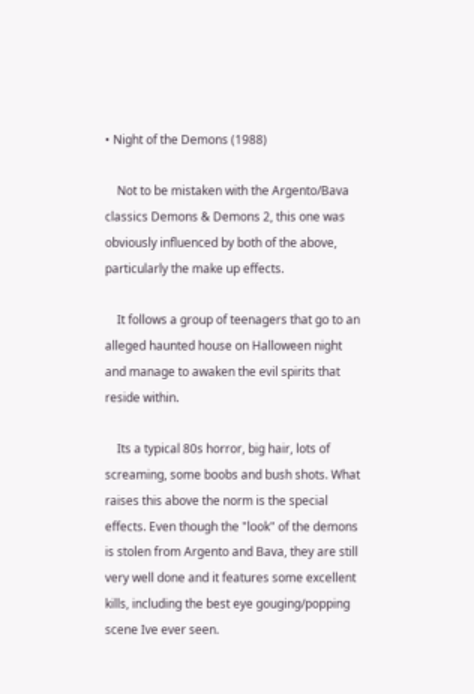• Night of the Demons (1988)

    Not to be mistaken with the Argento/Bava classics Demons & Demons 2, this one was obviously influenced by both of the above, particularly the make up effects.

    It follows a group of teenagers that go to an alleged haunted house on Halloween night and manage to awaken the evil spirits that reside within.

    Its a typical 80s horror, big hair, lots of screaming, some boobs and bush shots. What raises this above the norm is the special effects. Even though the "look" of the demons is stolen from Argento and Bava, they are still very well done and it features some excellent kills, including the best eye gouging/popping scene Ive ever seen.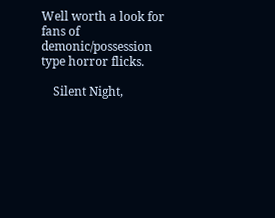Well worth a look for fans of demonic/possession type horror flicks.

    Silent Night,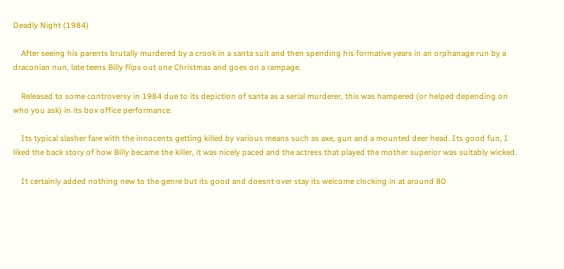Deadly Night (1984)

    After seeing his parents brutally murdered by a crook in a santa suit and then spending his formative years in an orphanage run by a draconian nun, late teens Billy flips out one Christmas and goes on a rampage.

    Released to some controversy in 1984 due to its depiction of santa as a serial murderer, this was hampered (or helped depending on who you ask) in its box office performance.

    Its typical slasher fare with the innocents getting killed by various means such as axe, gun and a mounted deer head. Its good fun, I liked the back story of how Billy became the killer, it was nicely paced and the actress that played the mother superior was suitably wicked.

    It certainly added nothing new to the genre but its good and doesnt over stay its welcome clocking in at around 80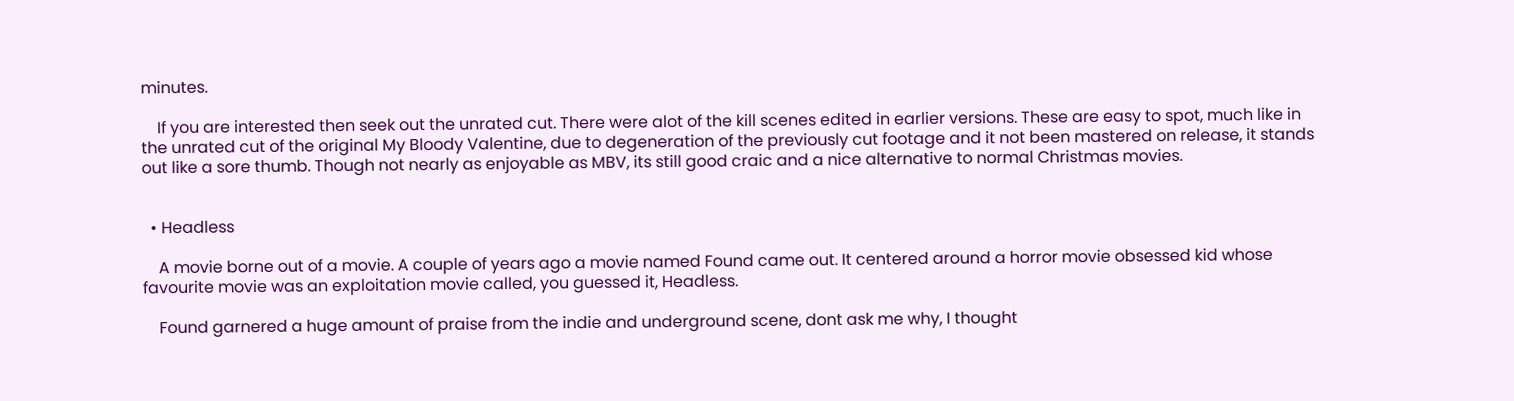minutes.

    If you are interested then seek out the unrated cut. There were alot of the kill scenes edited in earlier versions. These are easy to spot, much like in the unrated cut of the original My Bloody Valentine, due to degeneration of the previously cut footage and it not been mastered on release, it stands out like a sore thumb. Though not nearly as enjoyable as MBV, its still good craic and a nice alternative to normal Christmas movies.


  • Headless

    A movie borne out of a movie. A couple of years ago a movie named Found came out. It centered around a horror movie obsessed kid whose favourite movie was an exploitation movie called, you guessed it, Headless.

    Found garnered a huge amount of praise from the indie and underground scene, dont ask me why, I thought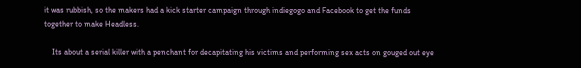it was rubbish, so the makers had a kick starter campaign through indiegogo and Facebook to get the funds together to make Headless.

    Its about a serial killer with a penchant for decapitating his victims and performing sex acts on gouged out eye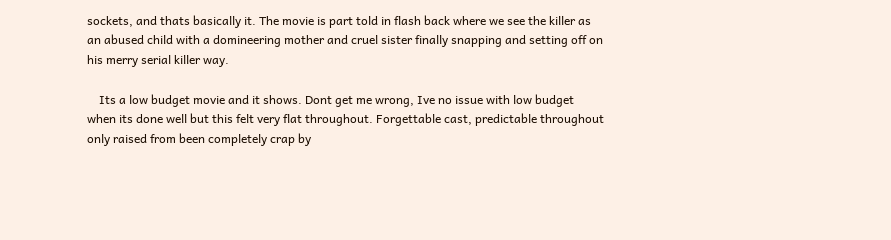sockets, and thats basically it. The movie is part told in flash back where we see the killer as an abused child with a domineering mother and cruel sister finally snapping and setting off on his merry serial killer way.

    Its a low budget movie and it shows. Dont get me wrong, Ive no issue with low budget when its done well but this felt very flat throughout. Forgettable cast, predictable throughout only raised from been completely crap by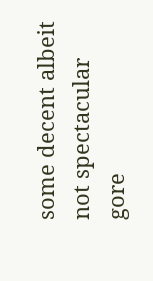some decent albeit not spectacular gore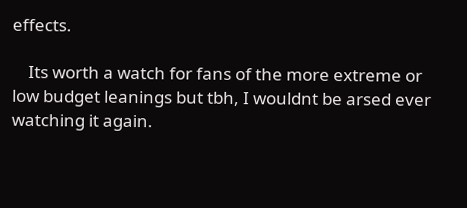effects.

    Its worth a watch for fans of the more extreme or low budget leanings but tbh, I wouldnt be arsed ever watching it again.